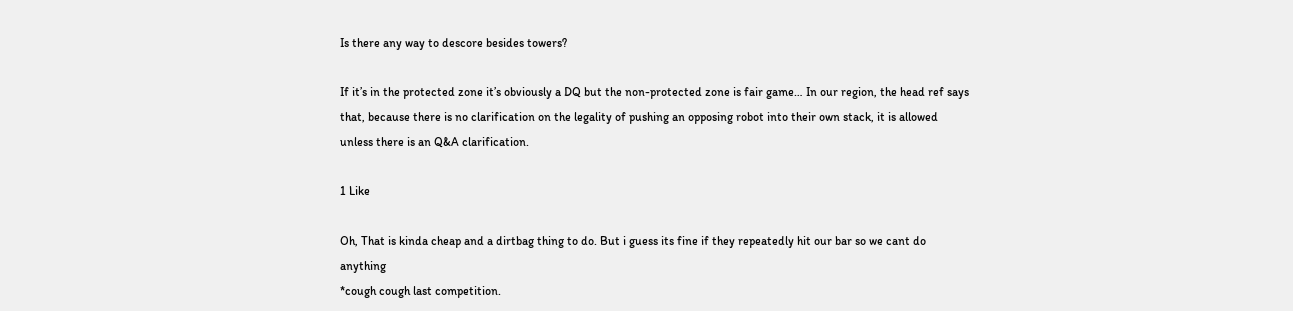Is there any way to descore besides towers?

If it’s in the protected zone it’s obviously a DQ but the non-protected zone is fair game… In our region, the head ref says that, because there is no clarification on the legality of pushing an opposing robot into their own stack, it is allowed unless there is an Q&A clarification.

1 Like

Oh, That is kinda cheap and a dirtbag thing to do. But i guess its fine if they repeatedly hit our bar so we cant do anything
*cough cough last competition.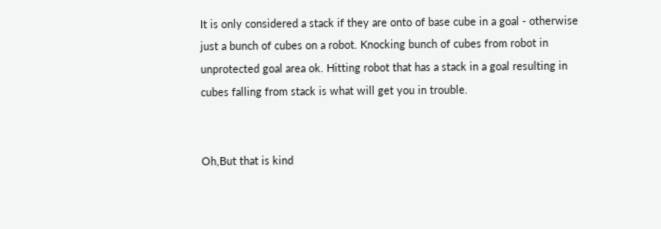It is only considered a stack if they are onto of base cube in a goal - otherwise just a bunch of cubes on a robot. Knocking bunch of cubes from robot in unprotected goal area ok. Hitting robot that has a stack in a goal resulting in cubes falling from stack is what will get you in trouble.


Oh,But that is kind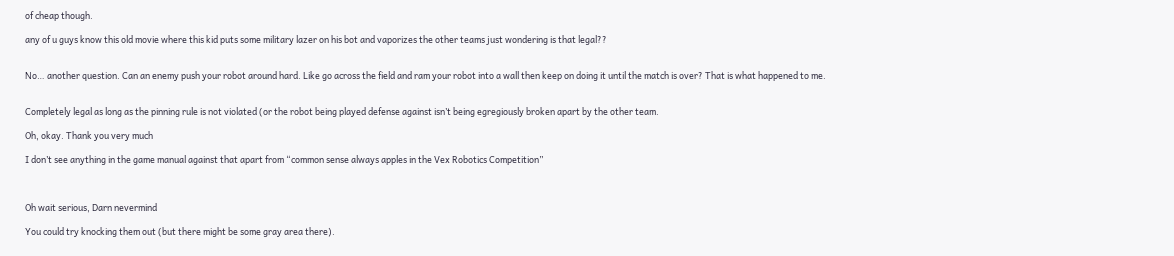of cheap though.

any of u guys know this old movie where this kid puts some military lazer on his bot and vaporizes the other teams just wondering is that legal??


No… another question. Can an enemy push your robot around hard. Like go across the field and ram your robot into a wall then keep on doing it until the match is over? That is what happened to me.


Completely legal as long as the pinning rule is not violated (or the robot being played defense against isn’t being egregiously broken apart by the other team.

Oh, okay. Thank you very much

I don’t see anything in the game manual against that apart from “common sense always apples in the Vex Robotics Competition”



Oh wait serious, Darn nevermind

You could try knocking them out (but there might be some gray area there).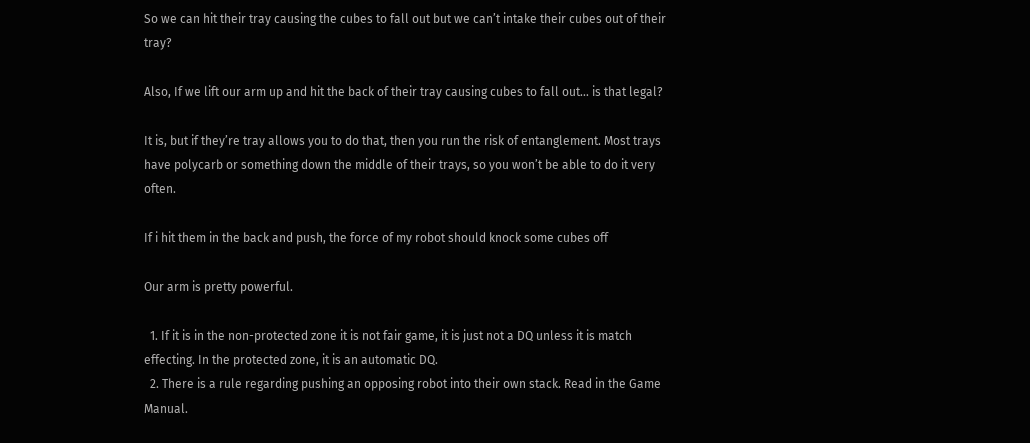So we can hit their tray causing the cubes to fall out but we can’t intake their cubes out of their tray?

Also, If we lift our arm up and hit the back of their tray causing cubes to fall out… is that legal?

It is, but if they’re tray allows you to do that, then you run the risk of entanglement. Most trays have polycarb or something down the middle of their trays, so you won’t be able to do it very often.

If i hit them in the back and push, the force of my robot should knock some cubes off

Our arm is pretty powerful.

  1. If it is in the non-protected zone it is not fair game, it is just not a DQ unless it is match effecting. In the protected zone, it is an automatic DQ.
  2. There is a rule regarding pushing an opposing robot into their own stack. Read in the Game Manual.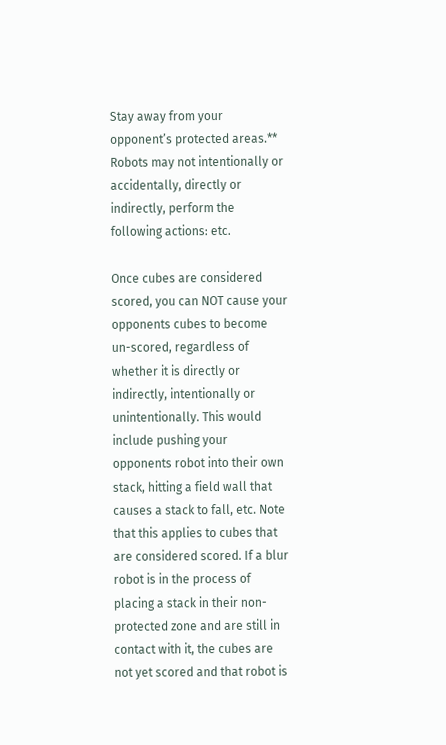Stay away from your opponent’s protected areas.** Robots may not intentionally or accidentally, directly or indirectly, perform the following actions: etc.

Once cubes are considered scored, you can NOT cause your opponents cubes to become un-scored, regardless of whether it is directly or indirectly, intentionally or unintentionally. This would include pushing your opponents robot into their own stack, hitting a field wall that causes a stack to fall, etc. Note that this applies to cubes that are considered scored. If a blur robot is in the process of placing a stack in their non-protected zone and are still in contact with it, the cubes are not yet scored and that robot is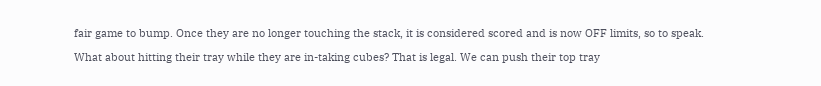fair game to bump. Once they are no longer touching the stack, it is considered scored and is now OFF limits, so to speak.

What about hitting their tray while they are in-taking cubes? That is legal. We can push their top tray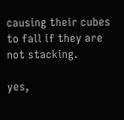causing their cubes to fall if they are not stacking.

yes,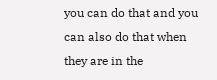you can do that and you can also do that when they are in the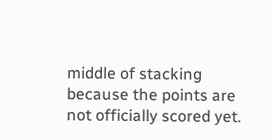middle of stacking because the points are not officially scored yet.